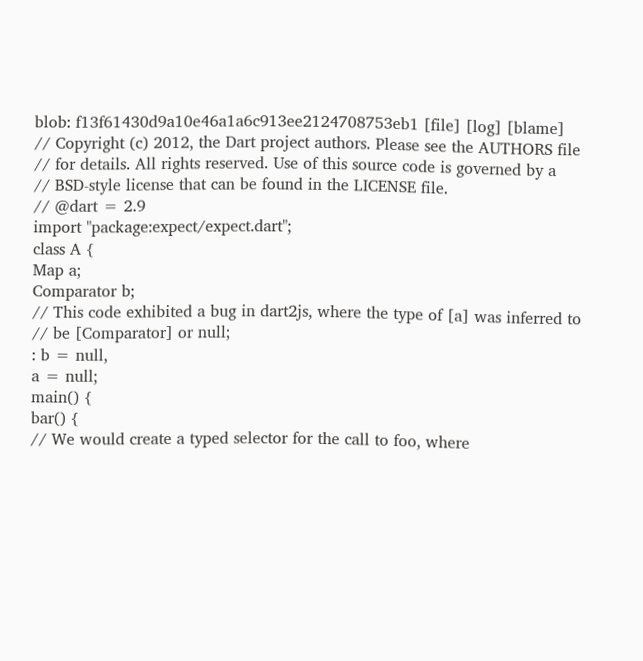blob: f13f61430d9a10e46a1a6c913ee2124708753eb1 [file] [log] [blame]
// Copyright (c) 2012, the Dart project authors. Please see the AUTHORS file
// for details. All rights reserved. Use of this source code is governed by a
// BSD-style license that can be found in the LICENSE file.
// @dart = 2.9
import "package:expect/expect.dart";
class A {
Map a;
Comparator b;
// This code exhibited a bug in dart2js, where the type of [a] was inferred to
// be [Comparator] or null;
: b = null,
a = null;
main() {
bar() {
// We would create a typed selector for the call to foo, where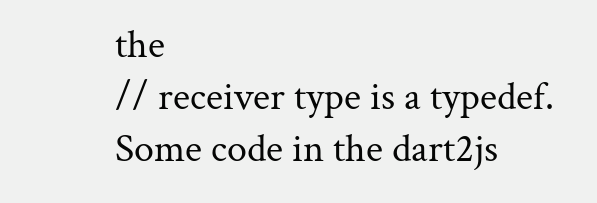the
// receiver type is a typedef. Some code in the dart2js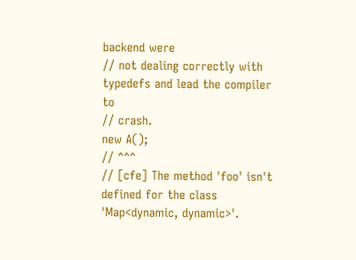backend were
// not dealing correctly with typedefs and lead the compiler to
// crash.
new A();
// ^^^
// [cfe] The method 'foo' isn't defined for the class 'Map<dynamic, dynamic>'.